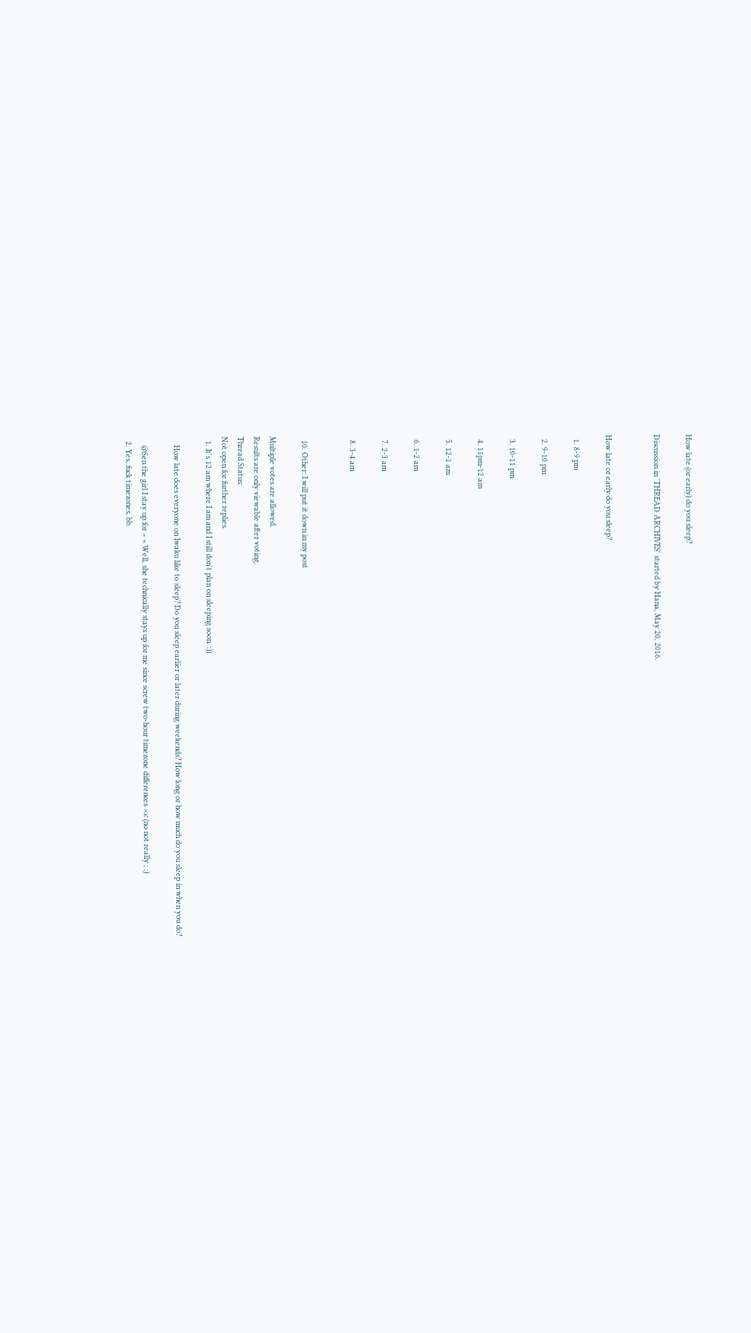How late (or early) do you sleep?

Discussion in 'THREAD ARCHIVES' started by Hana, May 20, 2016.


How late or early do you sleep?

  1. 8-9 pm

  2. 9-10 pm

  3. 10-11 pm

  4. 11pm-12 am

  5. 12-1 am

  6. 1-2 am

  7. 2-3 am

  8. 3-4 am


  10. Other: I will put it down in my post

Multiple votes are allowed.
Results are only viewable after voting.
Thread Status:
Not open for further replies.
  1. It's 12 am where I am and I still don't plan on sleeping soon. :))

    How late does everyone on Iwaku like to sleep? Do you sleep earlier or later during weekends? How long or how much do you sleep in when you do?

    @Sen the girl I stay up for < < Well, she technically stays up for me since screw two-hour timezone differences >:c (no not really ; ;)
  2. Yes, fuck timezones, bb.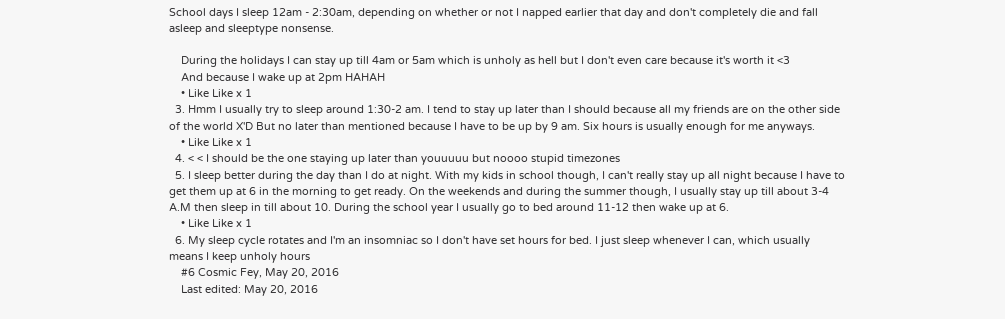School days I sleep 12am - 2:30am, depending on whether or not I napped earlier that day and don't completely die and fall asleep and sleeptype nonsense.

    During the holidays I can stay up till 4am or 5am which is unholy as hell but I don't even care because it's worth it <3
    And because I wake up at 2pm HAHAH
    • Like Like x 1
  3. Hmm I usually try to sleep around 1:30-2 am. I tend to stay up later than I should because all my friends are on the other side of the world X'D But no later than mentioned because I have to be up by 9 am. Six hours is usually enough for me anyways.
    • Like Like x 1
  4. < < I should be the one staying up later than youuuuu but noooo stupid timezones
  5. I sleep better during the day than I do at night. With my kids in school though, I can't really stay up all night because I have to get them up at 6 in the morning to get ready. On the weekends and during the summer though, I usually stay up till about 3-4 A.M then sleep in till about 10. During the school year I usually go to bed around 11-12 then wake up at 6.
    • Like Like x 1
  6. My sleep cycle rotates and I'm an insomniac so I don't have set hours for bed. I just sleep whenever I can, which usually means I keep unholy hours
    #6 Cosmic Fey, May 20, 2016
    Last edited: May 20, 2016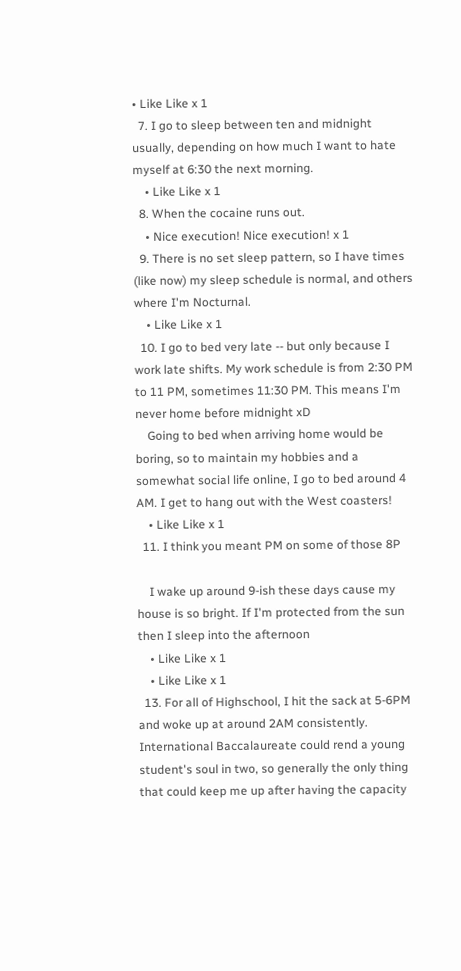• Like Like x 1
  7. I go to sleep between ten and midnight usually, depending on how much I want to hate myself at 6:30 the next morning.
    • Like Like x 1
  8. When the cocaine runs out.
    • Nice execution! Nice execution! x 1
  9. There is no set sleep pattern, so I have times (like now) my sleep schedule is normal, and others where I'm Nocturnal.
    • Like Like x 1
  10. I go to bed very late -- but only because I work late shifts. My work schedule is from 2:30 PM to 11 PM, sometimes 11:30 PM. This means I'm never home before midnight xD
    Going to bed when arriving home would be boring, so to maintain my hobbies and a somewhat social life online, I go to bed around 4 AM. I get to hang out with the West coasters!
    • Like Like x 1
  11. I think you meant PM on some of those 8P

    I wake up around 9-ish these days cause my house is so bright. If I'm protected from the sun then I sleep into the afternoon
    • Like Like x 1
    • Like Like x 1
  13. For all of Highschool, I hit the sack at 5-6PM and woke up at around 2AM consistently. International Baccalaureate could rend a young student's soul in two, so generally the only thing that could keep me up after having the capacity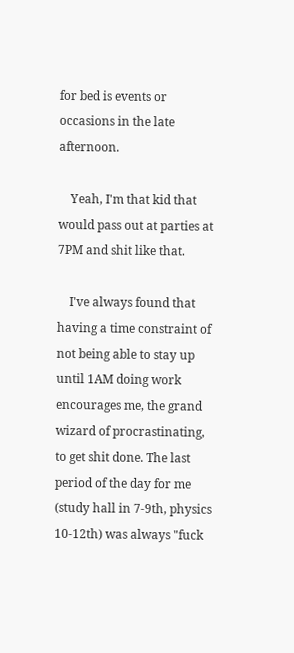for bed is events or occasions in the late afternoon.

    Yeah, I'm that kid that would pass out at parties at 7PM and shit like that.

    I've always found that having a time constraint of not being able to stay up until 1AM doing work encourages me, the grand wizard of procrastinating, to get shit done. The last period of the day for me (study hall in 7-9th, physics 10-12th) was always "fuck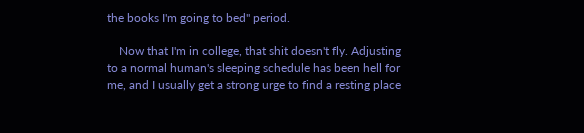the books I'm going to bed" period.

    Now that I'm in college, that shit doesn't fly. Adjusting to a normal human's sleeping schedule has been hell for me, and I usually get a strong urge to find a resting place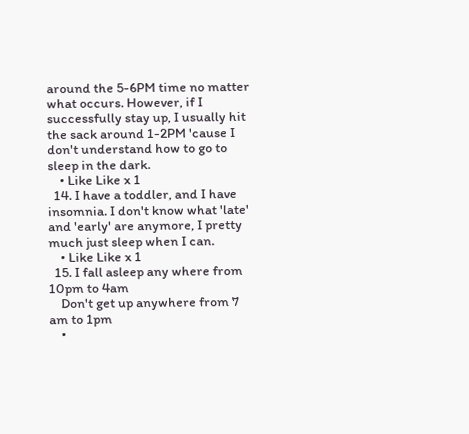around the 5-6PM time no matter what occurs. However, if I successfully stay up, I usually hit the sack around 1-2PM 'cause I don't understand how to go to sleep in the dark.
    • Like Like x 1
  14. I have a toddler, and I have insomnia. I don't know what 'late' and 'early' are anymore, I pretty much just sleep when I can.
    • Like Like x 1
  15. I fall asleep any where from 10pm to 4am
    Don't get up anywhere from 7 am to 1pm
    •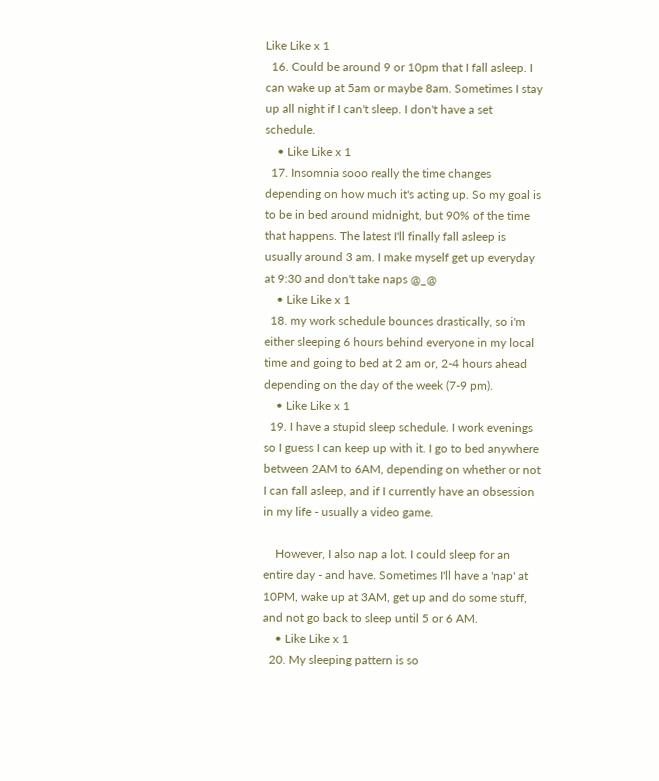Like Like x 1
  16. Could be around 9 or 10pm that I fall asleep. I can wake up at 5am or maybe 8am. Sometimes I stay up all night if I can't sleep. I don't have a set schedule.
    • Like Like x 1
  17. Insomnia sooo really the time changes depending on how much it's acting up. So my goal is to be in bed around midnight, but 90% of the time that happens. The latest I'll finally fall asleep is usually around 3 am. I make myself get up everyday at 9:30 and don't take naps @_@
    • Like Like x 1
  18. my work schedule bounces drastically, so i'm either sleeping 6 hours behind everyone in my local time and going to bed at 2 am or, 2-4 hours ahead depending on the day of the week (7-9 pm).
    • Like Like x 1
  19. I have a stupid sleep schedule. I work evenings so I guess I can keep up with it. I go to bed anywhere between 2AM to 6AM, depending on whether or not I can fall asleep, and if I currently have an obsession in my life - usually a video game.

    However, I also nap a lot. I could sleep for an entire day - and have. Sometimes I'll have a 'nap' at 10PM, wake up at 3AM, get up and do some stuff, and not go back to sleep until 5 or 6 AM.
    • Like Like x 1
  20. My sleeping pattern is so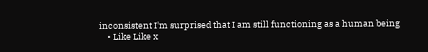inconsistent I'm surprised that I am still functioning as a human being
    • Like Like x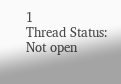1
Thread Status:
Not open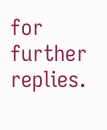for further replies.